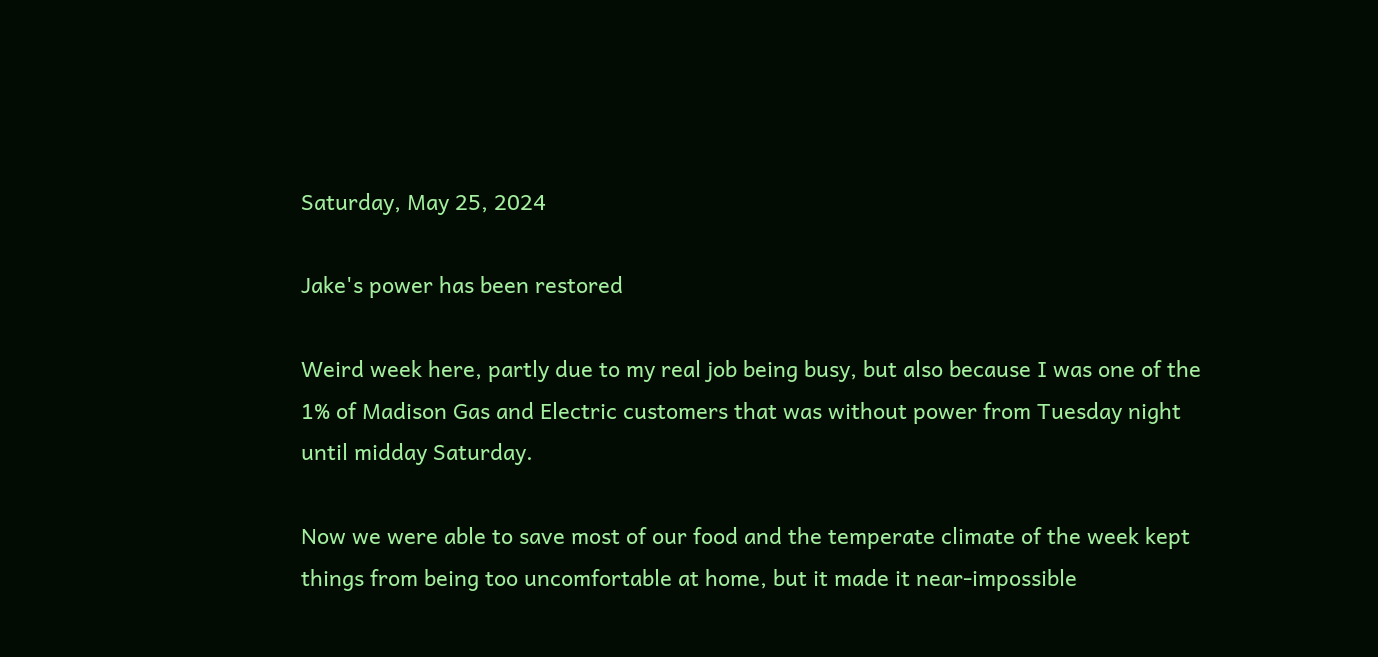Saturday, May 25, 2024

Jake's power has been restored

Weird week here, partly due to my real job being busy, but also because I was one of the 1% of Madison Gas and Electric customers that was without power from Tuesday night until midday Saturday.

Now we were able to save most of our food and the temperate climate of the week kept things from being too uncomfortable at home, but it made it near-impossible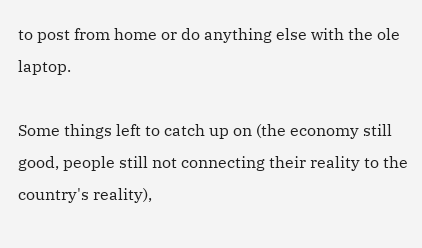to post from home or do anything else with the ole laptop.

Some things left to catch up on (the economy still good, people still not connecting their reality to the country's reality),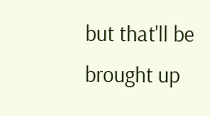but that'll be brought up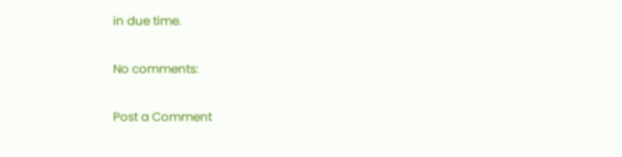in due time.

No comments:

Post a Comment